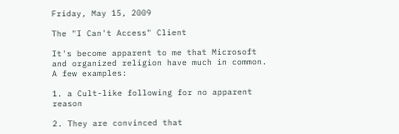Friday, May 15, 2009

The "I Can't Access" Client

It's become apparent to me that Microsoft and organized religion have much in common. A few examples:

1. a Cult-like following for no apparent reason

2. They are convinced that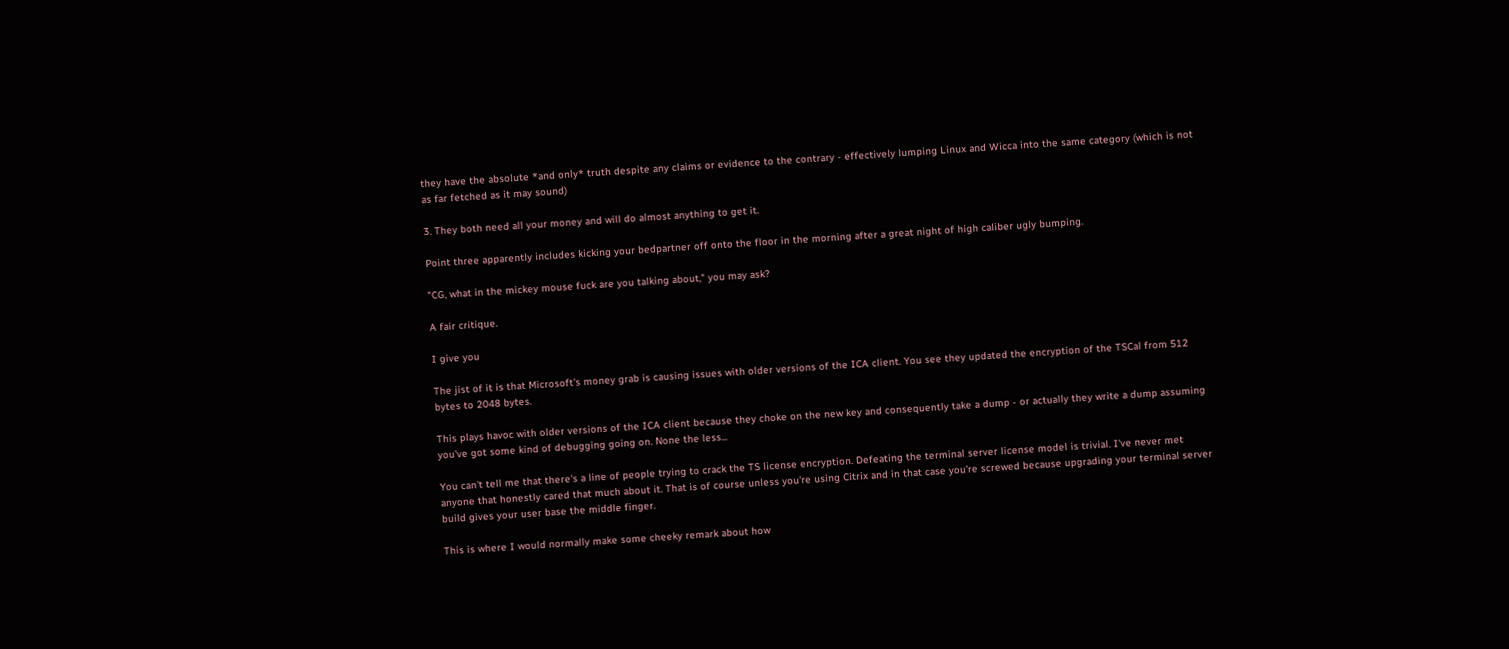they have the absolute *and only* truth despite any claims or evidence to the contrary - effectively lumping Linux and Wicca into the same category (which is not as far fetched as it may sound)

3. They both need all your money and will do almost anything to get it.

Point three apparently includes kicking your bedpartner off onto the floor in the morning after a great night of high caliber ugly bumping.

"CG, what in the mickey mouse fuck are you talking about," you may ask?

A fair critique.

I give you

The jist of it is that Microsoft's money grab is causing issues with older versions of the ICA client. You see they updated the encryption of the TSCal from 512 bytes to 2048 bytes.

This plays havoc with older versions of the ICA client because they choke on the new key and consequently take a dump - or actually they write a dump assuming you've got some kind of debugging going on. None the less...

You can't tell me that there's a line of people trying to crack the TS license encryption. Defeating the terminal server license model is trivial. I've never met anyone that honestly cared that much about it. That is of course unless you're using Citrix and in that case you're screwed because upgrading your terminal server build gives your user base the middle finger.

This is where I would normally make some cheeky remark about how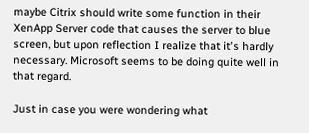maybe Citrix should write some function in their XenApp Server code that causes the server to blue screen, but upon reflection I realize that it's hardly necessary. Microsoft seems to be doing quite well in that regard.

Just in case you were wondering what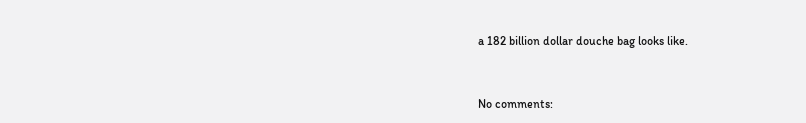a 182 billion dollar douche bag looks like.


No comments: